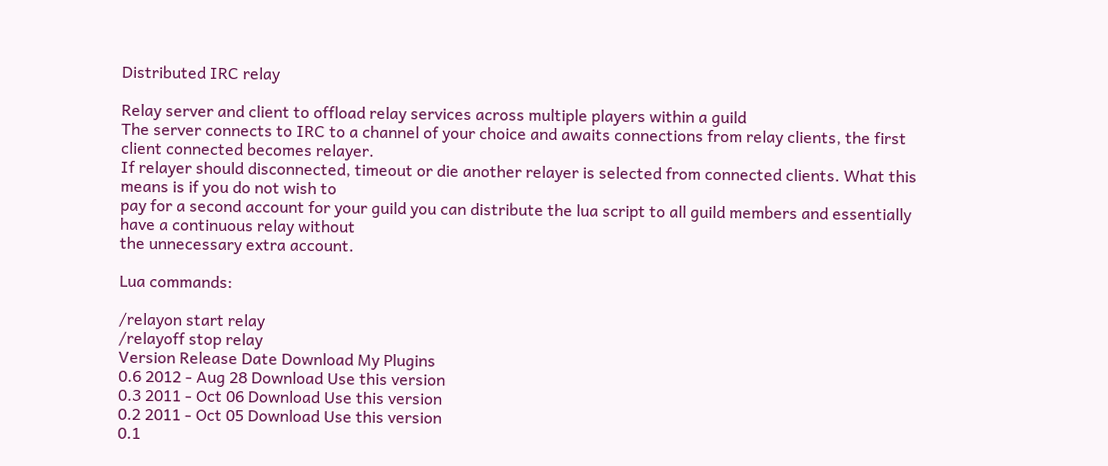Distributed IRC relay

Relay server and client to offload relay services across multiple players within a guild
The server connects to IRC to a channel of your choice and awaits connections from relay clients, the first client connected becomes relayer.
If relayer should disconnected, timeout or die another relayer is selected from connected clients. What this means is if you do not wish to
pay for a second account for your guild you can distribute the lua script to all guild members and essentially have a continuous relay without
the unnecessary extra account.

Lua commands:

/relayon start relay
/relayoff stop relay
Version Release Date Download My Plugins
0.6 2012 - Aug 28 Download Use this version
0.3 2011 - Oct 06 Download Use this version
0.2 2011 - Oct 05 Download Use this version
0.1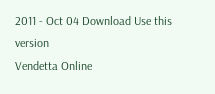2011 - Oct 04 Download Use this version
Vendetta Online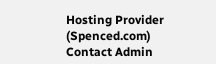Hosting Provider (Spenced.com)
Contact Admin